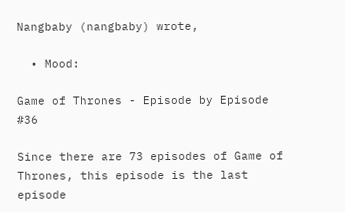Nangbaby (nangbaby) wrote,

  • Mood:

Game of Thrones - Episode by Episode #36

Since there are 73 episodes of Game of Thrones, this episode is the last episode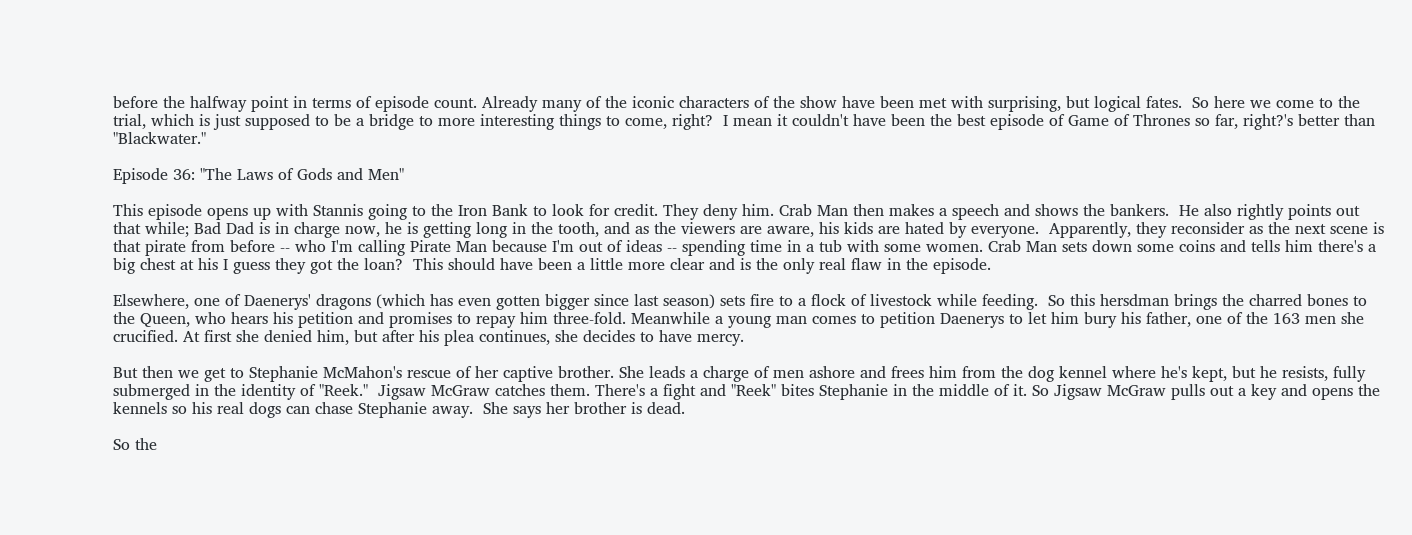before the halfway point in terms of episode count. Already many of the iconic characters of the show have been met with surprising, but logical fates.  So here we come to the trial, which is just supposed to be a bridge to more interesting things to come, right?  I mean it couldn't have been the best episode of Game of Thrones so far, right?'s better than "Blackwater."

Episode 36: "The Laws of Gods and Men"

This episode opens up with Stannis going to the Iron Bank to look for credit. They deny him. Crab Man then makes a speech and shows the bankers.  He also rightly points out that while; Bad Dad is in charge now, he is getting long in the tooth, and as the viewers are aware, his kids are hated by everyone.  Apparently, they reconsider as the next scene is that pirate from before -- who I'm calling Pirate Man because I'm out of ideas -- spending time in a tub with some women. Crab Man sets down some coins and tells him there's a big chest at his I guess they got the loan?  This should have been a little more clear and is the only real flaw in the episode.

Elsewhere, one of Daenerys' dragons (which has even gotten bigger since last season) sets fire to a flock of livestock while feeding.  So this hersdman brings the charred bones to the Queen, who hears his petition and promises to repay him three-fold. Meanwhile a young man comes to petition Daenerys to let him bury his father, one of the 163 men she crucified. At first she denied him, but after his plea continues, she decides to have mercy.

But then we get to Stephanie McMahon's rescue of her captive brother. She leads a charge of men ashore and frees him from the dog kennel where he's kept, but he resists, fully submerged in the identity of "Reek."  Jigsaw McGraw catches them. There's a fight and "Reek" bites Stephanie in the middle of it. So Jigsaw McGraw pulls out a key and opens the kennels so his real dogs can chase Stephanie away.  She says her brother is dead.

So the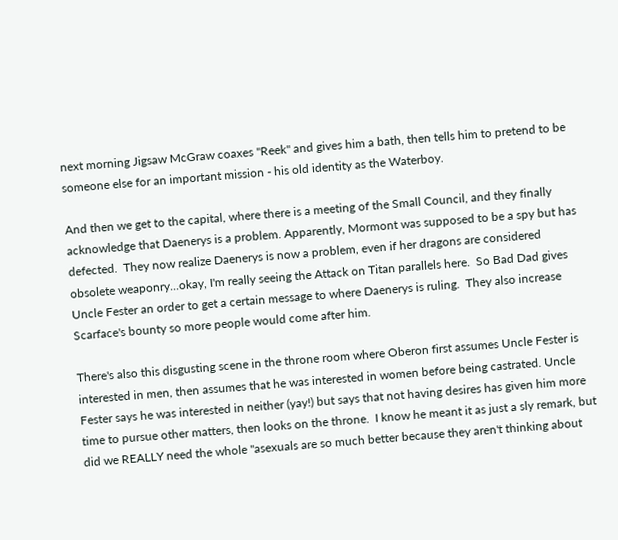next morning Jigsaw McGraw coaxes "Reek" and gives him a bath, then tells him to pretend to be someone else for an important mission - his old identity as the Waterboy.

And then we get to the capital, where there is a meeting of the Small Council, and they finally acknowledge that Daenerys is a problem. Apparently, Mormont was supposed to be a spy but has defected.  They now realize Daenerys is now a problem, even if her dragons are considered obsolete weaponry...okay, I'm really seeing the Attack on Titan parallels here.  So Bad Dad gives Uncle Fester an order to get a certain message to where Daenerys is ruling.  They also increase Scarface's bounty so more people would come after him.

There's also this disgusting scene in the throne room where Oberon first assumes Uncle Fester is interested in men, then assumes that he was interested in women before being castrated. Uncle Fester says he was interested in neither (yay!) but says that not having desires has given him more time to pursue other matters, then looks on the throne.  I know he meant it as just a sly remark, but did we REALLY need the whole "asexuals are so much better because they aren't thinking about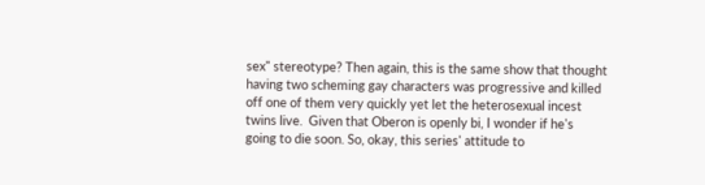sex" stereotype? Then again, this is the same show that thought having two scheming gay characters was progressive and killed off one of them very quickly yet let the heterosexual incest twins live.  Given that Oberon is openly bi, I wonder if he's going to die soon. So, okay, this series' attitude to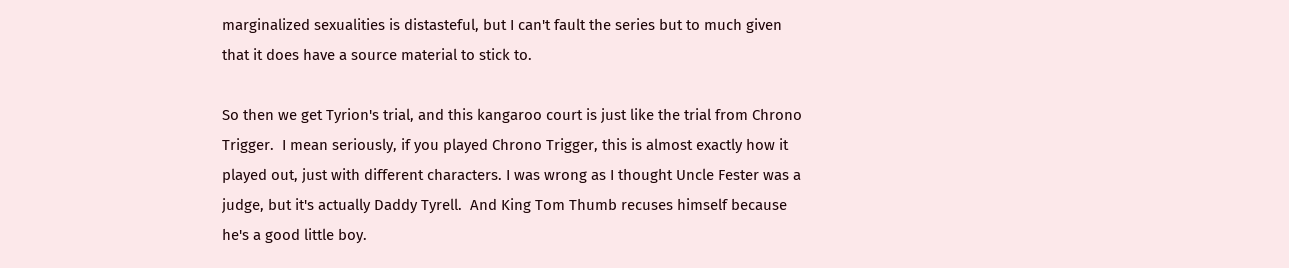marginalized sexualities is distasteful, but I can't fault the series but to much given that it does have a source material to stick to.

So then we get Tyrion's trial, and this kangaroo court is just like the trial from Chrono Trigger.  I mean seriously, if you played Chrono Trigger, this is almost exactly how it played out, just with different characters. I was wrong as I thought Uncle Fester was a judge, but it's actually Daddy Tyrell.  And King Tom Thumb recuses himself because he's a good little boy.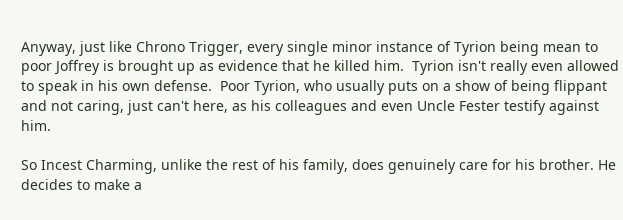Anyway, just like Chrono Trigger, every single minor instance of Tyrion being mean to poor Joffrey is brought up as evidence that he killed him.  Tyrion isn't really even allowed to speak in his own defense.  Poor Tyrion, who usually puts on a show of being flippant and not caring, just can't here, as his colleagues and even Uncle Fester testify against him.

So Incest Charming, unlike the rest of his family, does genuinely care for his brother. He decides to make a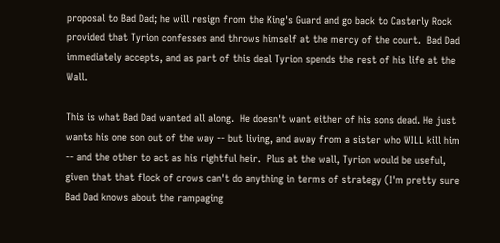proposal to Bad Dad; he will resign from the King's Guard and go back to Casterly Rock provided that Tyrion confesses and throws himself at the mercy of the court.  Bad Dad immediately accepts, and as part of this deal Tyrion spends the rest of his life at the Wall.

This is what Bad Dad wanted all along.  He doesn't want either of his sons dead. He just wants his one son out of the way -- but living, and away from a sister who WILL kill him -- and the other to act as his rightful heir.  Plus at the wall, Tyrion would be useful, given that that flock of crows can't do anything in terms of strategy (I'm pretty sure Bad Dad knows about the rampaging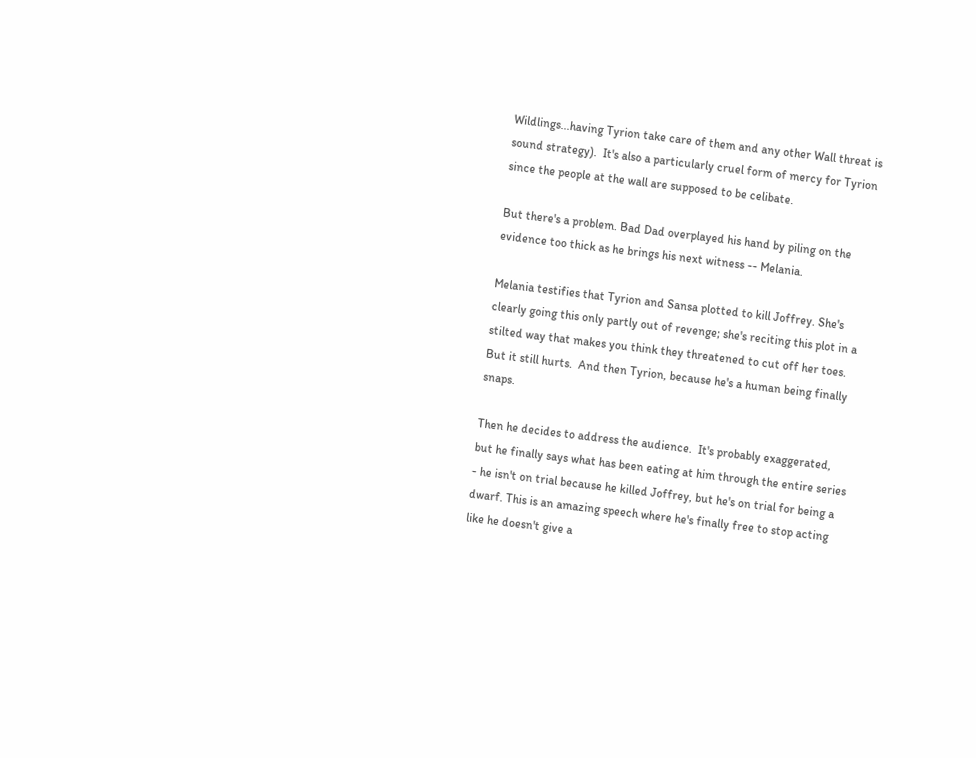Wildlings...having Tyrion take care of them and any other Wall threat is sound strategy).  It's also a particularly cruel form of mercy for Tyrion since the people at the wall are supposed to be celibate.

But there's a problem. Bad Dad overplayed his hand by piling on the evidence too thick as he brings his next witness -- Melania.

Melania testifies that Tyrion and Sansa plotted to kill Joffrey. She's clearly going this only partly out of revenge; she's reciting this plot in a stilted way that makes you think they threatened to cut off her toes.  But it still hurts.  And then Tyrion, because he's a human being finally snaps.

Then he decides to address the audience.  It's probably exaggerated, but he finally says what has been eating at him through the entire series - he isn't on trial because he killed Joffrey, but he's on trial for being a dwarf. This is an amazing speech where he's finally free to stop acting like he doesn't give a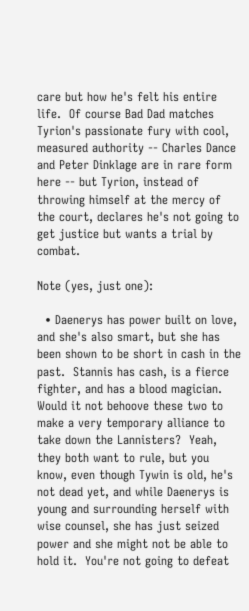care but how he's felt his entire life.  Of course Bad Dad matches Tyrion's passionate fury with cool, measured authority -- Charles Dance and Peter Dinklage are in rare form here -- but Tyrion, instead of throwing himself at the mercy of the court, declares he's not going to get justice but wants a trial by combat.

Note (yes, just one):

  • Daenerys has power built on love, and she's also smart, but she has been shown to be short in cash in the past.  Stannis has cash, is a fierce fighter, and has a blood magician.  Would it not behoove these two to make a very temporary alliance to take down the Lannisters?  Yeah, they both want to rule, but you know, even though Tywin is old, he's not dead yet, and while Daenerys is young and surrounding herself with wise counsel, she has just seized power and she might not be able to hold it.  You're not going to defeat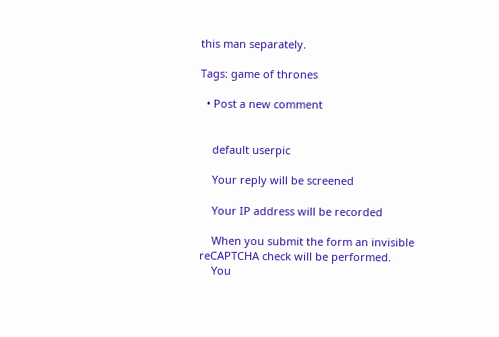this man separately.

Tags: game of thrones

  • Post a new comment


    default userpic

    Your reply will be screened

    Your IP address will be recorded

    When you submit the form an invisible reCAPTCHA check will be performed.
    You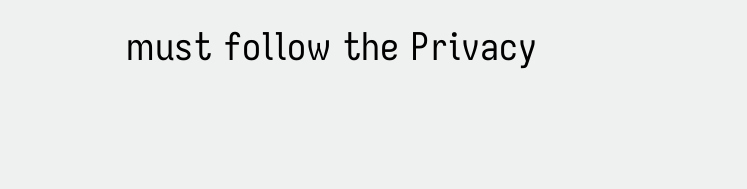must follow the Privacy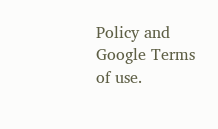Policy and Google Terms of use.